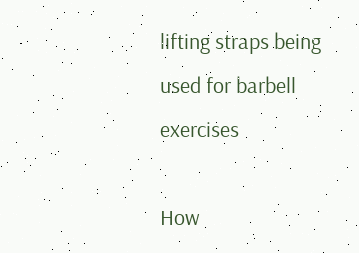lifting straps being used for barbell exercises

How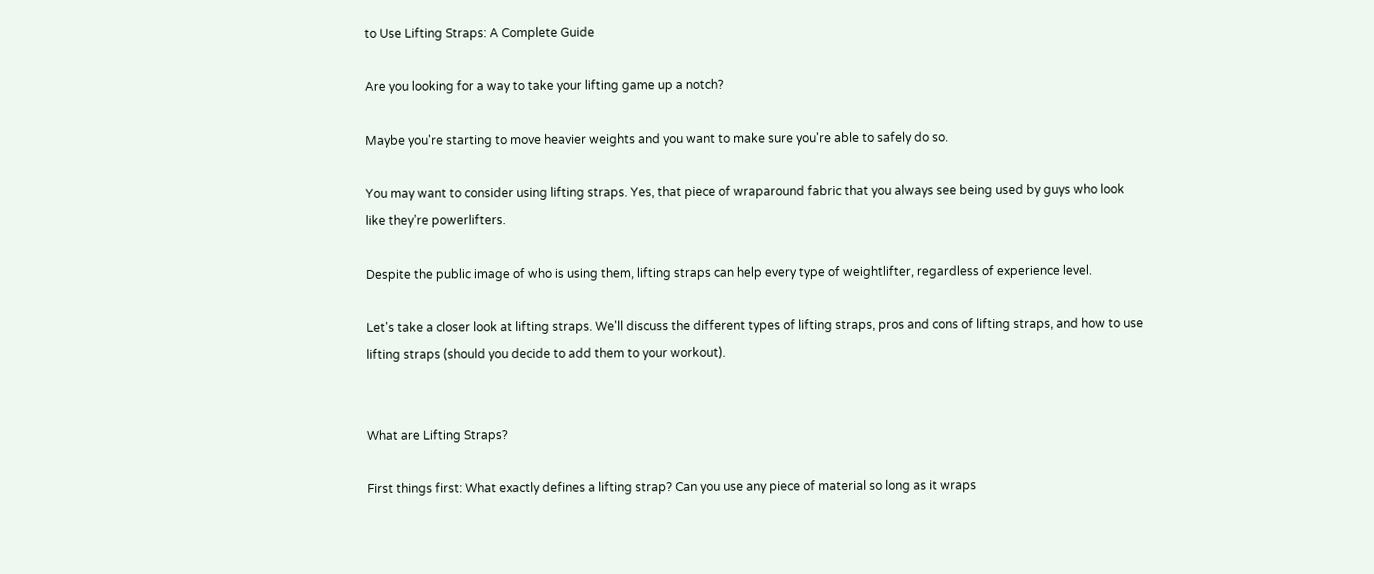to Use Lifting Straps: A Complete Guide

Are you looking for a way to take your lifting game up a notch?

Maybe you're starting to move heavier weights and you want to make sure you're able to safely do so.

You may want to consider using lifting straps. Yes, that piece of wraparound fabric that you always see being used by guys who look like they’re powerlifters.

Despite the public image of who is using them, lifting straps can help every type of weightlifter, regardless of experience level.

Let's take a closer look at lifting straps. We'll discuss the different types of lifting straps, pros and cons of lifting straps, and how to use lifting straps (should you decide to add them to your workout).


What are Lifting Straps?

First things first: What exactly defines a lifting strap? Can you use any piece of material so long as it wraps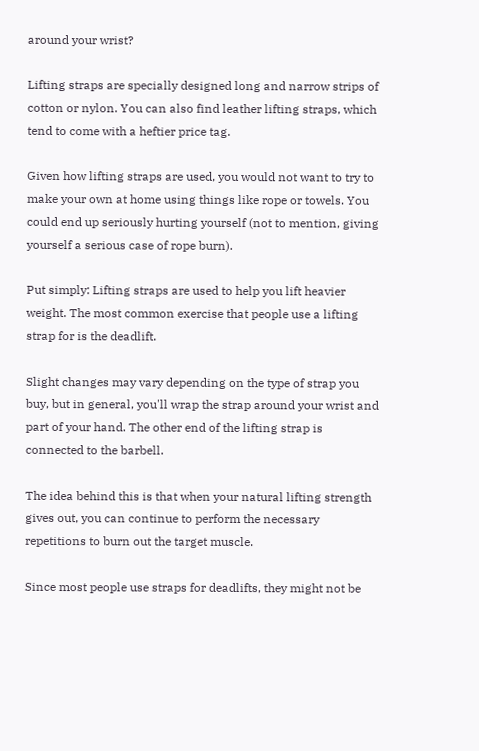around your wrist?

Lifting straps are specially designed long and narrow strips of cotton or nylon. You can also find leather lifting straps, which tend to come with a heftier price tag.

Given how lifting straps are used, you would not want to try to make your own at home using things like rope or towels. You could end up seriously hurting yourself (not to mention, giving yourself a serious case of rope burn).

Put simply: Lifting straps are used to help you lift heavier weight. The most common exercise that people use a lifting strap for is the deadlift.

Slight changes may vary depending on the type of strap you buy, but in general, you'll wrap the strap around your wrist and part of your hand. The other end of the lifting strap is connected to the barbell.

The idea behind this is that when your natural lifting strength gives out, you can continue to perform the necessary repetitions to burn out the target muscle.

Since most people use straps for deadlifts, they might not be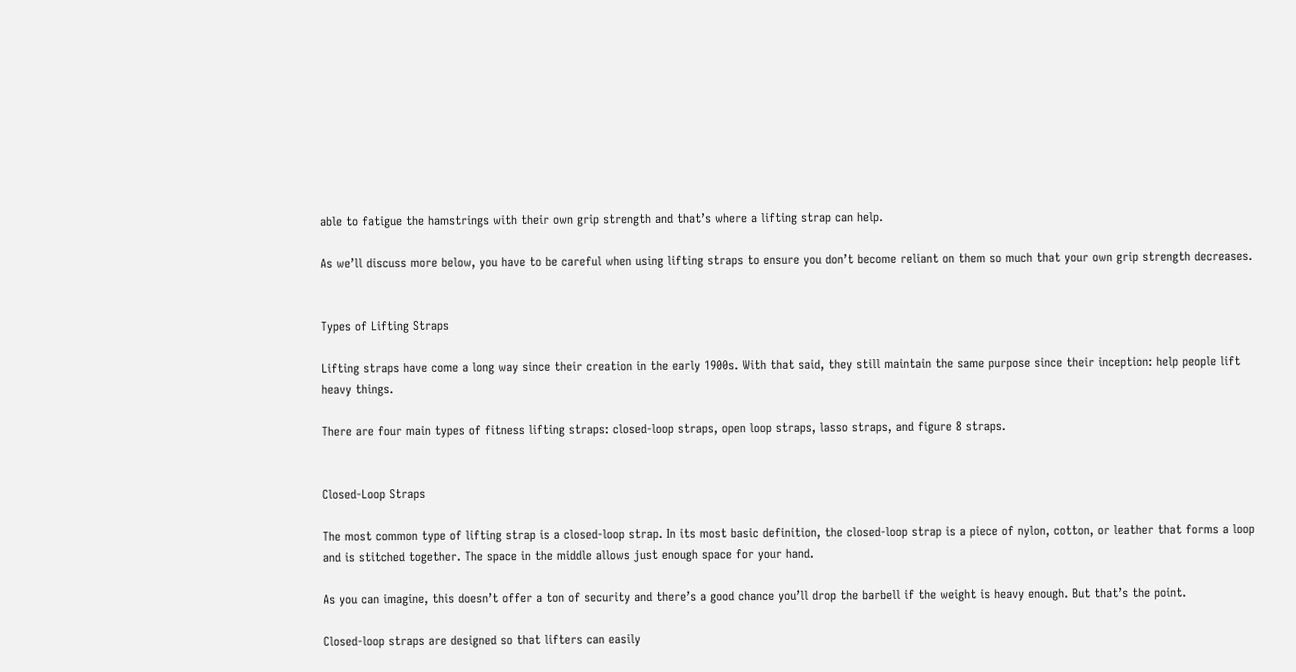able to fatigue the hamstrings with their own grip strength and that’s where a lifting strap can help.

As we’ll discuss more below, you have to be careful when using lifting straps to ensure you don’t become reliant on them so much that your own grip strength decreases.


Types of Lifting Straps

Lifting straps have come a long way since their creation in the early 1900s. With that said, they still maintain the same purpose since their inception: help people lift heavy things.

There are four main types of fitness lifting straps: closed-loop straps, open loop straps, lasso straps, and figure 8 straps.


Closed-Loop Straps

The most common type of lifting strap is a closed-loop strap. In its most basic definition, the closed-loop strap is a piece of nylon, cotton, or leather that forms a loop and is stitched together. The space in the middle allows just enough space for your hand.

As you can imagine, this doesn’t offer a ton of security and there’s a good chance you’ll drop the barbell if the weight is heavy enough. But that’s the point.

Closed-loop straps are designed so that lifters can easily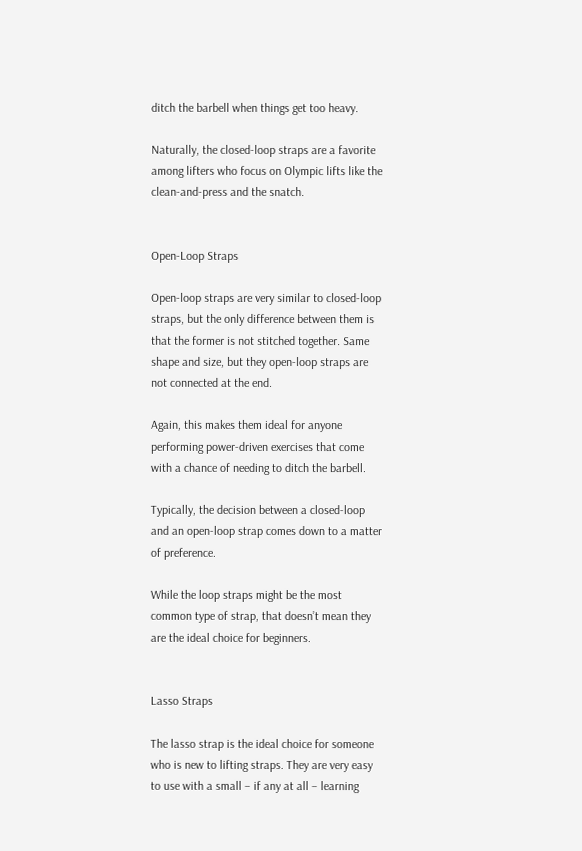ditch the barbell when things get too heavy.

Naturally, the closed-loop straps are a favorite among lifters who focus on Olympic lifts like the clean-and-press and the snatch.


Open-Loop Straps

Open-loop straps are very similar to closed-loop straps, but the only difference between them is that the former is not stitched together. Same shape and size, but they open-loop straps are not connected at the end.

Again, this makes them ideal for anyone performing power-driven exercises that come with a chance of needing to ditch the barbell.

Typically, the decision between a closed-loop and an open-loop strap comes down to a matter of preference.

While the loop straps might be the most common type of strap, that doesn’t mean they are the ideal choice for beginners.


Lasso Straps

The lasso strap is the ideal choice for someone who is new to lifting straps. They are very easy to use with a small – if any at all – learning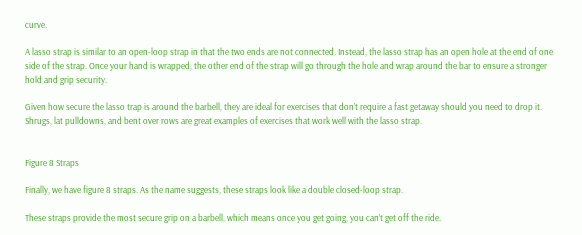curve.

A lasso strap is similar to an open-loop strap in that the two ends are not connected. Instead, the lasso strap has an open hole at the end of one side of the strap. Once your hand is wrapped, the other end of the strap will go through the hole and wrap around the bar to ensure a stronger hold and grip security.

Given how secure the lasso trap is around the barbell, they are ideal for exercises that don’t require a fast getaway should you need to drop it. Shrugs, lat pulldowns, and bent over rows are great examples of exercises that work well with the lasso strap.


Figure 8 Straps

Finally, we have figure 8 straps. As the name suggests, these straps look like a double closed-loop strap.

These straps provide the most secure grip on a barbell, which means once you get going, you can’t get off the ride.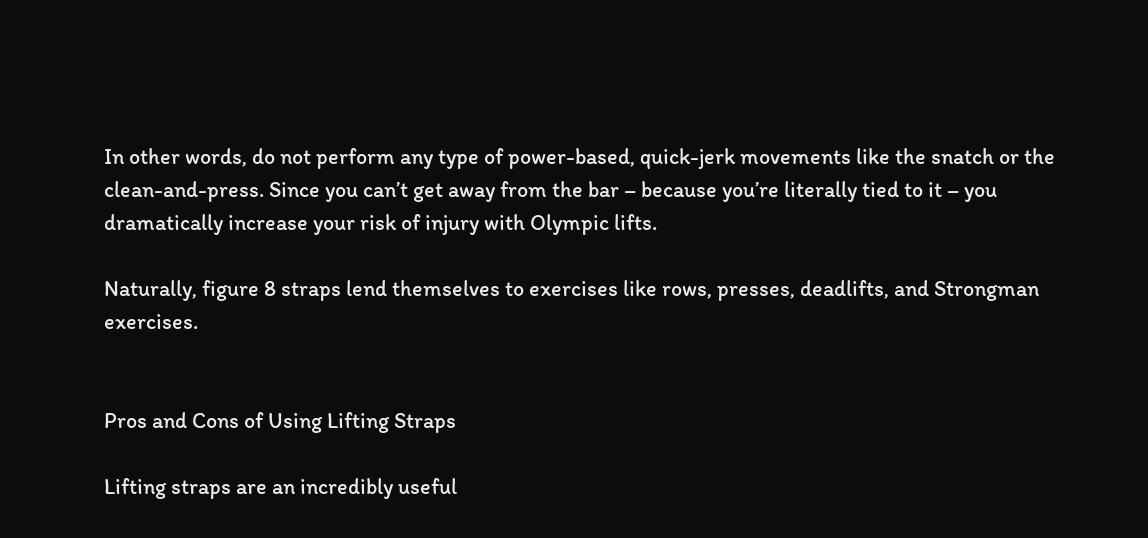In other words, do not perform any type of power-based, quick-jerk movements like the snatch or the clean-and-press. Since you can’t get away from the bar – because you’re literally tied to it – you dramatically increase your risk of injury with Olympic lifts.

Naturally, figure 8 straps lend themselves to exercises like rows, presses, deadlifts, and Strongman exercises.


Pros and Cons of Using Lifting Straps

Lifting straps are an incredibly useful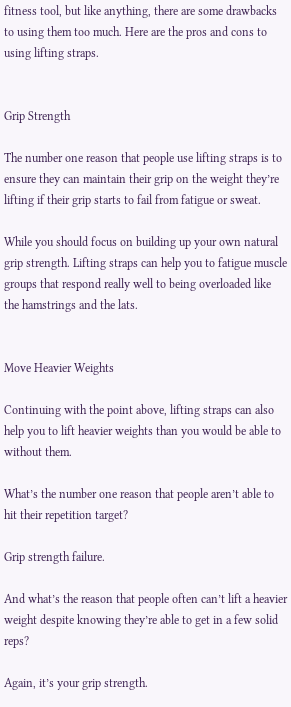fitness tool, but like anything, there are some drawbacks to using them too much. Here are the pros and cons to using lifting straps.


Grip Strength

The number one reason that people use lifting straps is to ensure they can maintain their grip on the weight they’re lifting if their grip starts to fail from fatigue or sweat.

While you should focus on building up your own natural grip strength. Lifting straps can help you to fatigue muscle groups that respond really well to being overloaded like the hamstrings and the lats.


Move Heavier Weights

Continuing with the point above, lifting straps can also help you to lift heavier weights than you would be able to without them.

What’s the number one reason that people aren’t able to hit their repetition target?

Grip strength failure.

And what’s the reason that people often can’t lift a heavier weight despite knowing they’re able to get in a few solid reps?

Again, it’s your grip strength.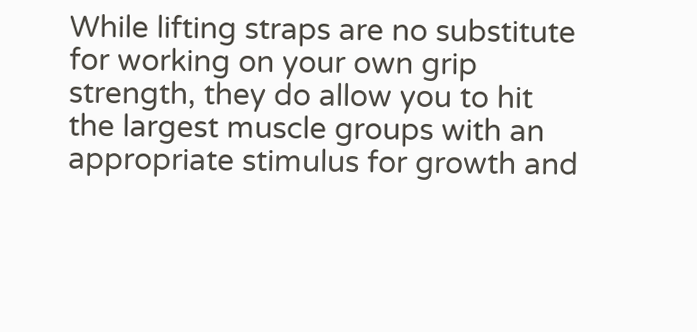While lifting straps are no substitute for working on your own grip strength, they do allow you to hit the largest muscle groups with an appropriate stimulus for growth and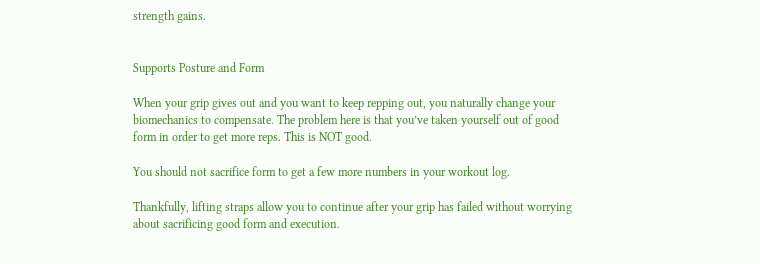strength gains.


Supports Posture and Form

When your grip gives out and you want to keep repping out, you naturally change your biomechanics to compensate. The problem here is that you’ve taken yourself out of good form in order to get more reps. This is NOT good.

You should not sacrifice form to get a few more numbers in your workout log.

Thankfully, lifting straps allow you to continue after your grip has failed without worrying about sacrificing good form and execution.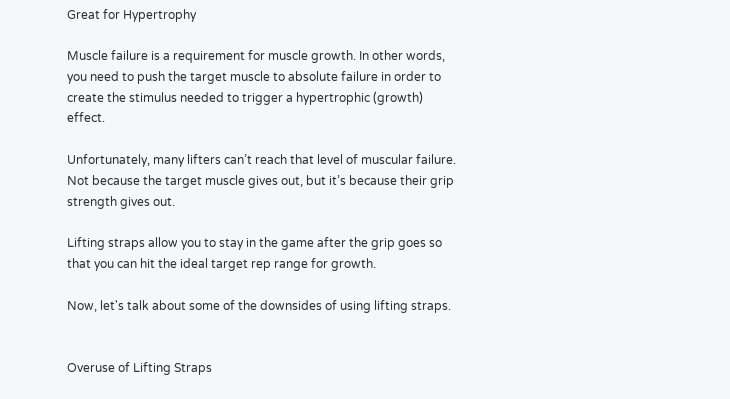Great for Hypertrophy

Muscle failure is a requirement for muscle growth. In other words, you need to push the target muscle to absolute failure in order to create the stimulus needed to trigger a hypertrophic (growth) effect.

Unfortunately, many lifters can’t reach that level of muscular failure. Not because the target muscle gives out, but it’s because their grip strength gives out.

Lifting straps allow you to stay in the game after the grip goes so that you can hit the ideal target rep range for growth.

Now, let's talk about some of the downsides of using lifting straps.


Overuse of Lifting Straps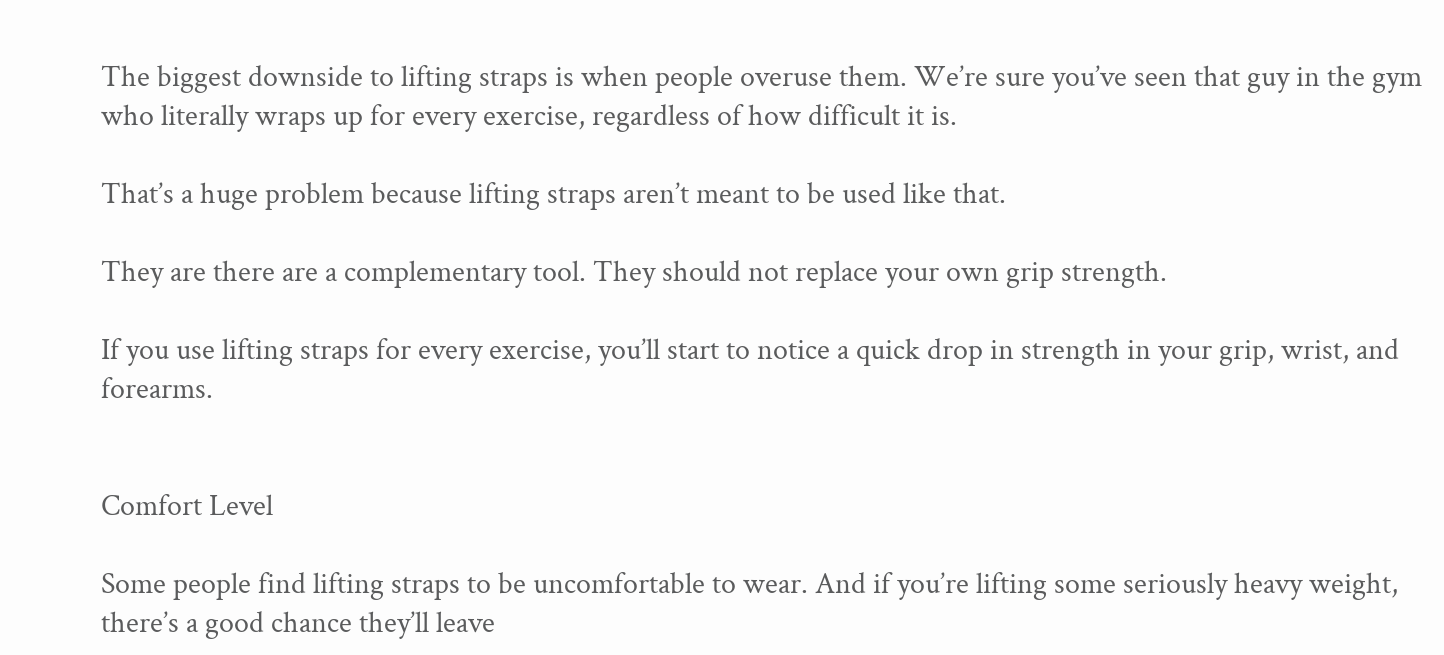The biggest downside to lifting straps is when people overuse them. We’re sure you’ve seen that guy in the gym who literally wraps up for every exercise, regardless of how difficult it is.

That’s a huge problem because lifting straps aren’t meant to be used like that.

They are there are a complementary tool. They should not replace your own grip strength.

If you use lifting straps for every exercise, you’ll start to notice a quick drop in strength in your grip, wrist, and forearms.


Comfort Level

Some people find lifting straps to be uncomfortable to wear. And if you’re lifting some seriously heavy weight, there’s a good chance they’ll leave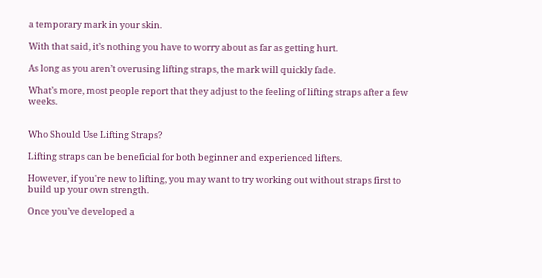a temporary mark in your skin.

With that said, it’s nothing you have to worry about as far as getting hurt.

As long as you aren’t overusing lifting straps, the mark will quickly fade.

What’s more, most people report that they adjust to the feeling of lifting straps after a few weeks.


Who Should Use Lifting Straps?

Lifting straps can be beneficial for both beginner and experienced lifters.

However, if you're new to lifting, you may want to try working out without straps first to build up your own strength.

Once you’ve developed a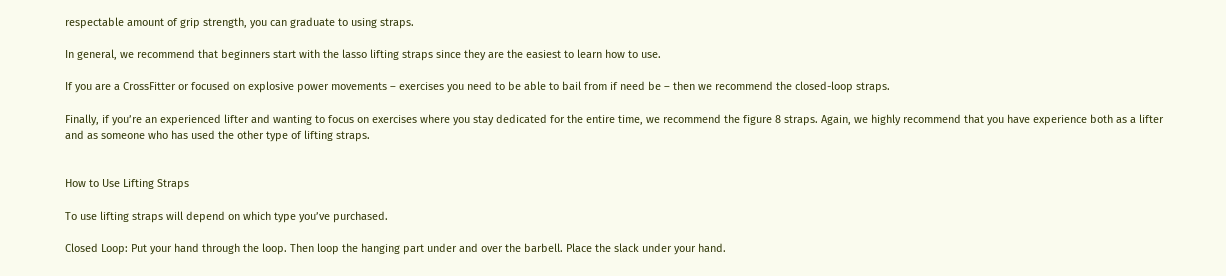respectable amount of grip strength, you can graduate to using straps.

In general, we recommend that beginners start with the lasso lifting straps since they are the easiest to learn how to use.

If you are a CrossFitter or focused on explosive power movements – exercises you need to be able to bail from if need be – then we recommend the closed-loop straps.

Finally, if you’re an experienced lifter and wanting to focus on exercises where you stay dedicated for the entire time, we recommend the figure 8 straps. Again, we highly recommend that you have experience both as a lifter and as someone who has used the other type of lifting straps.


How to Use Lifting Straps

To use lifting straps will depend on which type you’ve purchased.

Closed Loop: Put your hand through the loop. Then loop the hanging part under and over the barbell. Place the slack under your hand.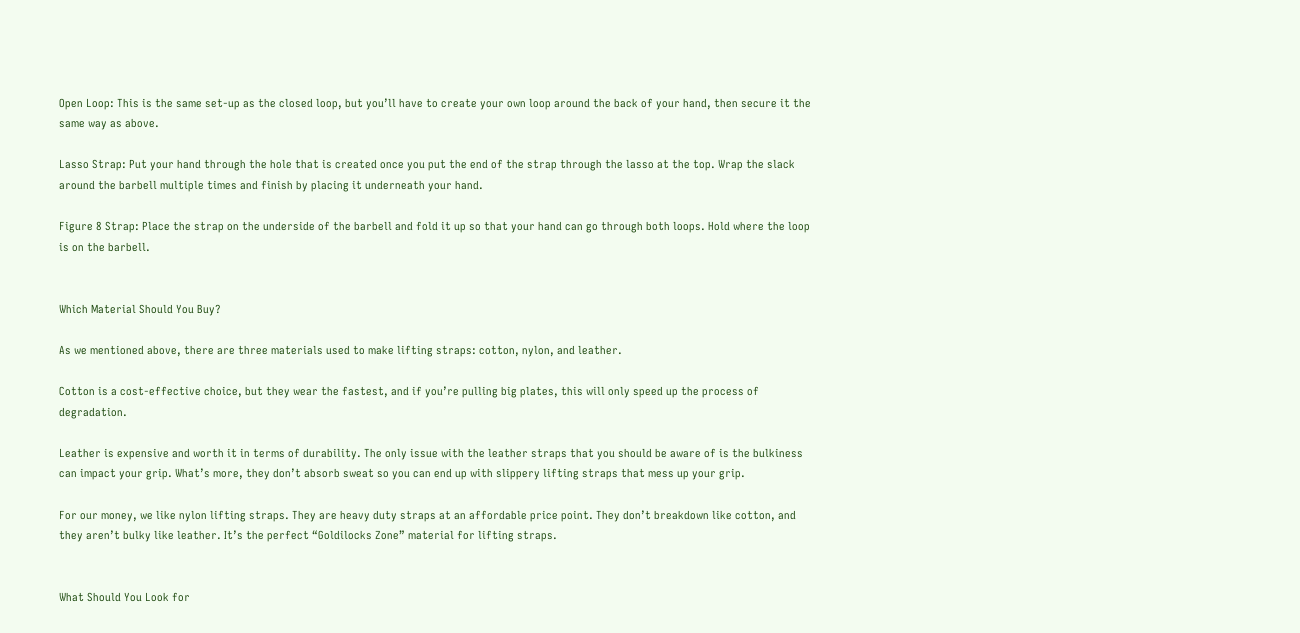Open Loop: This is the same set-up as the closed loop, but you’ll have to create your own loop around the back of your hand, then secure it the same way as above.

Lasso Strap: Put your hand through the hole that is created once you put the end of the strap through the lasso at the top. Wrap the slack around the barbell multiple times and finish by placing it underneath your hand.

Figure 8 Strap: Place the strap on the underside of the barbell and fold it up so that your hand can go through both loops. Hold where the loop is on the barbell.


Which Material Should You Buy?

As we mentioned above, there are three materials used to make lifting straps: cotton, nylon, and leather.

Cotton is a cost-effective choice, but they wear the fastest, and if you’re pulling big plates, this will only speed up the process of degradation.

Leather is expensive and worth it in terms of durability. The only issue with the leather straps that you should be aware of is the bulkiness can impact your grip. What’s more, they don’t absorb sweat so you can end up with slippery lifting straps that mess up your grip.

For our money, we like nylon lifting straps. They are heavy duty straps at an affordable price point. They don’t breakdown like cotton, and they aren’t bulky like leather. It’s the perfect “Goldilocks Zone” material for lifting straps.


What Should You Look for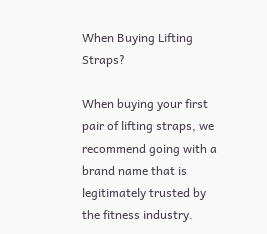When Buying Lifting Straps?

When buying your first pair of lifting straps, we recommend going with a brand name that is legitimately trusted by the fitness industry.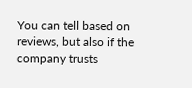You can tell based on reviews, but also if the company trusts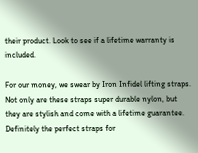their product. Look to see if a lifetime warranty is included.

For our money, we swear by Iron Infidel lifting straps. Not only are these straps super durable nylon, but they are stylish and come with a lifetime guarantee. Definitely the perfect straps for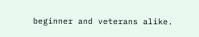beginner and veterans alike.